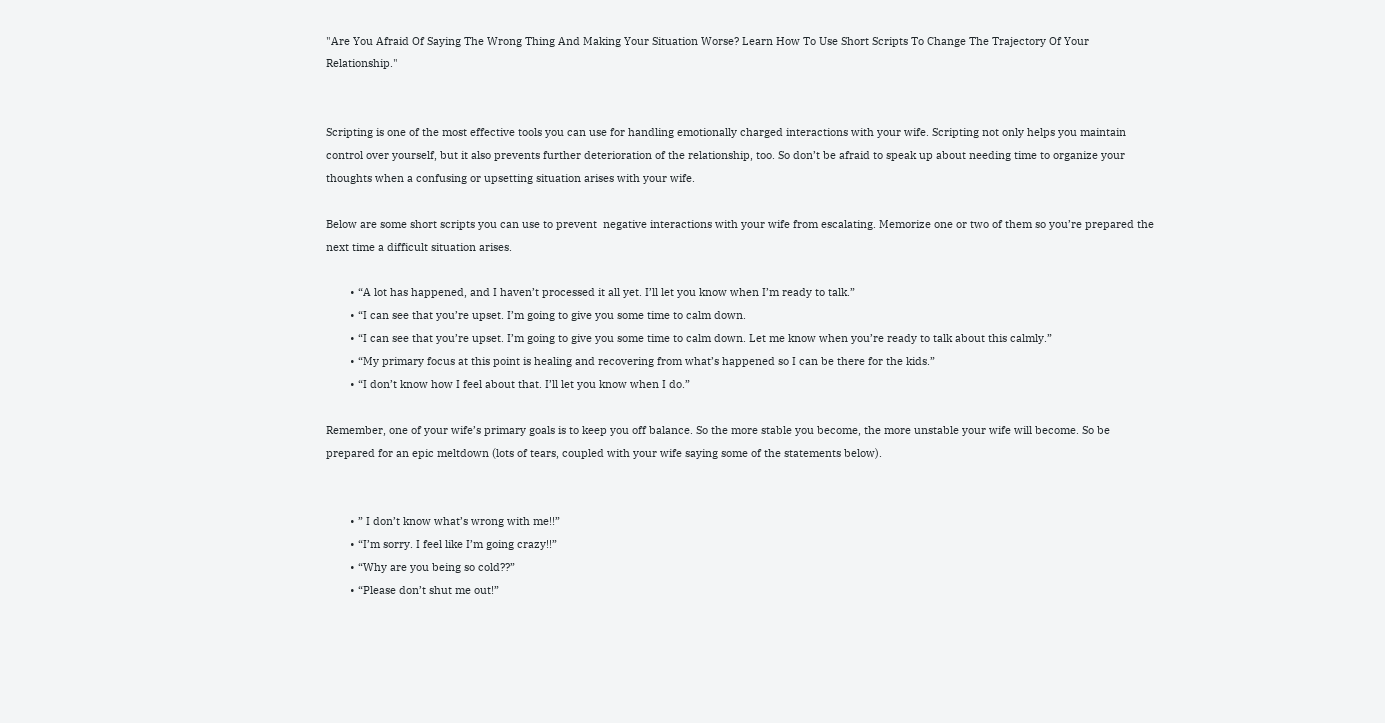"Are You Afraid Of Saying The Wrong Thing And Making Your Situation Worse? Learn How To Use Short Scripts To Change The Trajectory Of Your Relationship."


Scripting is one of the most effective tools you can use for handling emotionally charged interactions with your wife. Scripting not only helps you maintain control over yourself, but it also prevents further deterioration of the relationship, too. So don’t be afraid to speak up about needing time to organize your thoughts when a confusing or upsetting situation arises with your wife.

Below are some short scripts you can use to prevent  negative interactions with your wife from escalating. Memorize one or two of them so you’re prepared the next time a difficult situation arises.

        • “A lot has happened, and I haven’t processed it all yet. I’ll let you know when I’m ready to talk.”
        • “I can see that you’re upset. I’m going to give you some time to calm down.
        • “I can see that you’re upset. I’m going to give you some time to calm down. Let me know when you’re ready to talk about this calmly.”
        • “My primary focus at this point is healing and recovering from what’s happened so I can be there for the kids.”
        • “I don’t know how I feel about that. I’ll let you know when I do.”

Remember, one of your wife’s primary goals is to keep you off balance. So the more stable you become, the more unstable your wife will become. So be prepared for an epic meltdown (lots of tears, coupled with your wife saying some of the statements below).


        • ” I don’t know what’s wrong with me!!”
        • “I’m sorry. I feel like I’m going crazy!!”
        • “Why are you being so cold??”
        • “Please don’t shut me out!”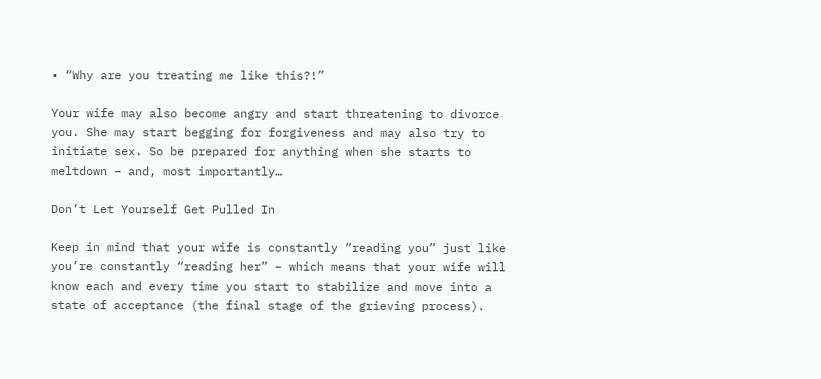• “Why are you treating me like this?!”

Your wife may also become angry and start threatening to divorce you. She may start begging for forgiveness and may also try to initiate sex. So be prepared for anything when she starts to meltdown – and, most importantly…

Don’t Let Yourself Get Pulled In

Keep in mind that your wife is constantly “reading you” just like you’re constantly “reading her” – which means that your wife will know each and every time you start to stabilize and move into a state of acceptance (the final stage of the grieving process).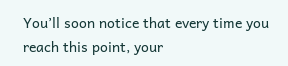You’ll soon notice that every time you reach this point, your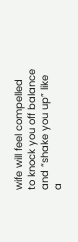wife will feel compelled to knock you off balance and “shake you up” like a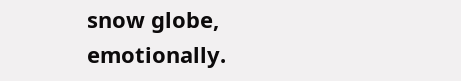snow globe, emotionally.